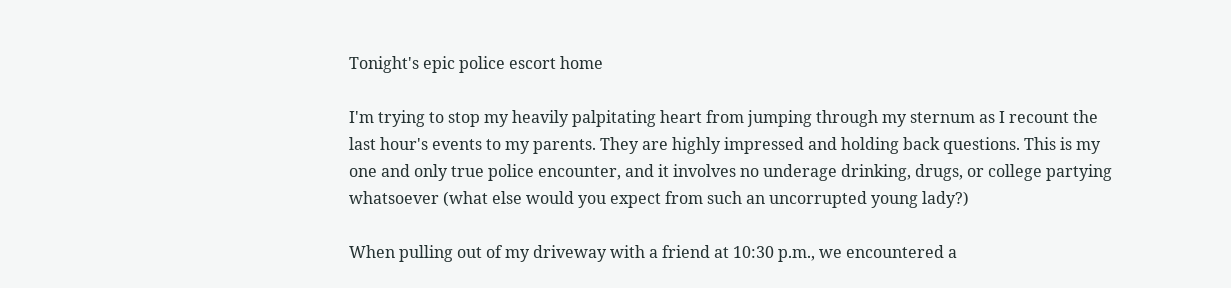Tonight's epic police escort home

I'm trying to stop my heavily palpitating heart from jumping through my sternum as I recount the last hour's events to my parents. They are highly impressed and holding back questions. This is my one and only true police encounter, and it involves no underage drinking, drugs, or college partying whatsoever (what else would you expect from such an uncorrupted young lady?)

When pulling out of my driveway with a friend at 10:30 p.m., we encountered a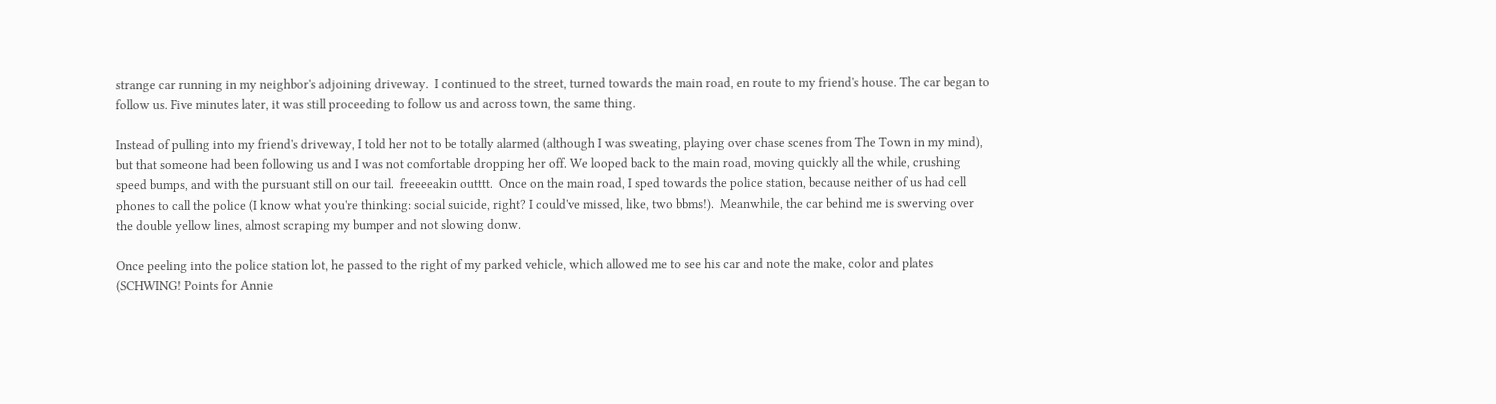strange car running in my neighbor's adjoining driveway.  I continued to the street, turned towards the main road, en route to my friend's house. The car began to follow us. Five minutes later, it was still proceeding to follow us and across town, the same thing.

Instead of pulling into my friend's driveway, I told her not to be totally alarmed (although I was sweating, playing over chase scenes from The Town in my mind), but that someone had been following us and I was not comfortable dropping her off. We looped back to the main road, moving quickly all the while, crushing speed bumps, and with the pursuant still on our tail.  freeeeakin outttt.  Once on the main road, I sped towards the police station, because neither of us had cell phones to call the police (I know what you're thinking: social suicide, right? I could've missed, like, two bbms!).  Meanwhile, the car behind me is swerving over the double yellow lines, almost scraping my bumper and not slowing donw.

Once peeling into the police station lot, he passed to the right of my parked vehicle, which allowed me to see his car and note the make, color and plates (SCHWING! Points for Annie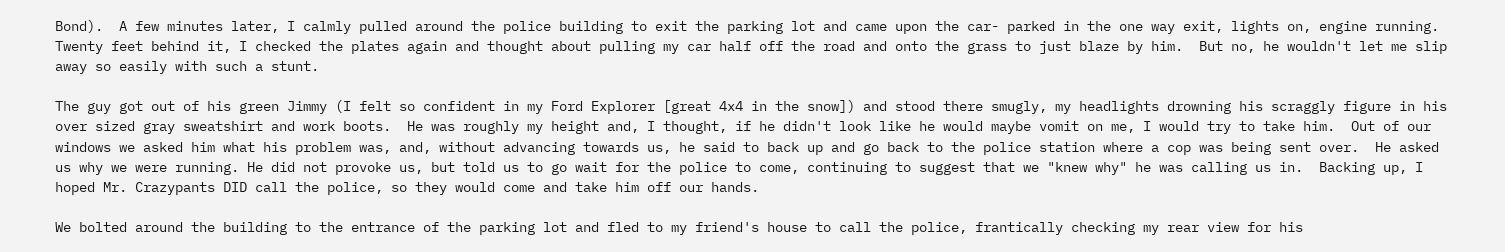Bond).  A few minutes later, I calmly pulled around the police building to exit the parking lot and came upon the car- parked in the one way exit, lights on, engine running.  Twenty feet behind it, I checked the plates again and thought about pulling my car half off the road and onto the grass to just blaze by him.  But no, he wouldn't let me slip away so easily with such a stunt.

The guy got out of his green Jimmy (I felt so confident in my Ford Explorer [great 4x4 in the snow]) and stood there smugly, my headlights drowning his scraggly figure in his over sized gray sweatshirt and work boots.  He was roughly my height and, I thought, if he didn't look like he would maybe vomit on me, I would try to take him.  Out of our windows we asked him what his problem was, and, without advancing towards us, he said to back up and go back to the police station where a cop was being sent over.  He asked us why we were running. He did not provoke us, but told us to go wait for the police to come, continuing to suggest that we "knew why" he was calling us in.  Backing up, I hoped Mr. Crazypants DID call the police, so they would come and take him off our hands.

We bolted around the building to the entrance of the parking lot and fled to my friend's house to call the police, frantically checking my rear view for his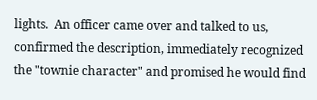lights.  An officer came over and talked to us, confirmed the description, immediately recognized the "townie character" and promised he would find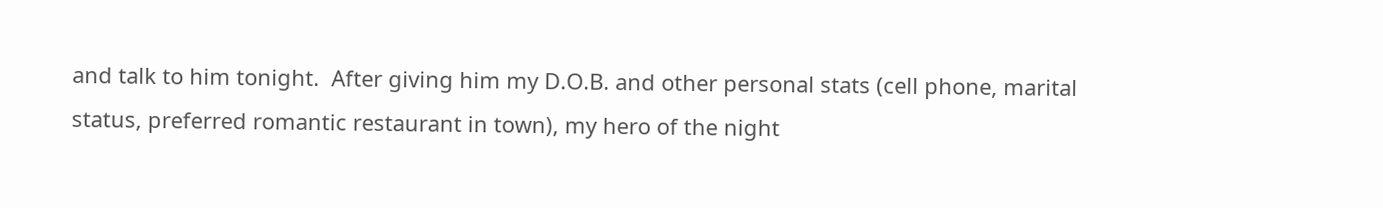and talk to him tonight.  After giving him my D.O.B. and other personal stats (cell phone, marital status, preferred romantic restaurant in town), my hero of the night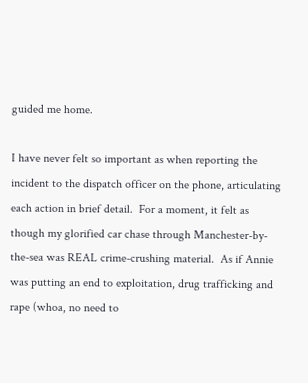guided me home.

I have never felt so important as when reporting the incident to the dispatch officer on the phone, articulating each action in brief detail.  For a moment, it felt as though my glorified car chase through Manchester-by-the-sea was REAL crime-crushing material.  As if Annie was putting an end to exploitation, drug trafficking and rape (whoa, no need to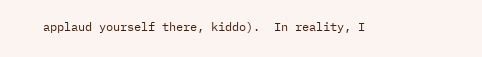applaud yourself there, kiddo).  In reality, I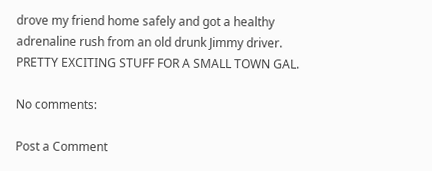drove my friend home safely and got a healthy adrenaline rush from an old drunk Jimmy driver.  PRETTY EXCITING STUFF FOR A SMALL TOWN GAL.

No comments:

Post a Comment